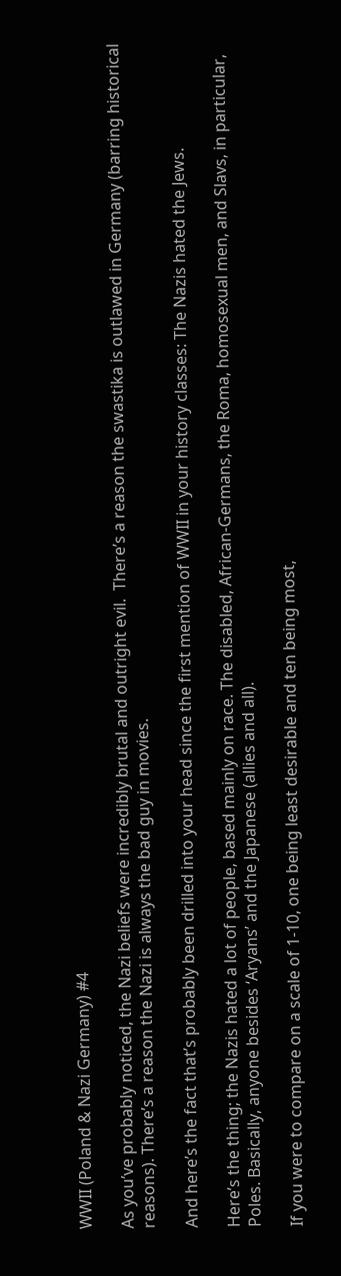WWII (Poland & Nazi Germany) #4

As you’ve probably noticed, the Nazi beliefs were incredibly brutal and outright evil.  There’s a reason the swastika is outlawed in Germany (barring historical reasons). There’s a reason the Nazi is always the bad guy in movies.

And here’s the fact that’s probably been drilled into your head since the first mention of WWII in your history classes: The Nazis hated the Jews.

Here’s the thing; the Nazis hated a lot of people, based mainly on race. The disabled, African-Germans, the Roma, homosexual men, and Slavs, in particular, Poles. Basically, anyone besides ‘Aryans’ and the Japanese (allies and all).

If you were to compare on a scale of 1-10, one being least desirable and ten being most,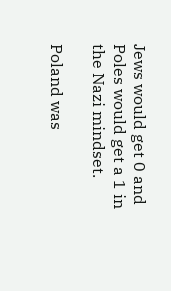Jews would get 0 and Poles would get a 1 in the Nazi mindset.

Poland was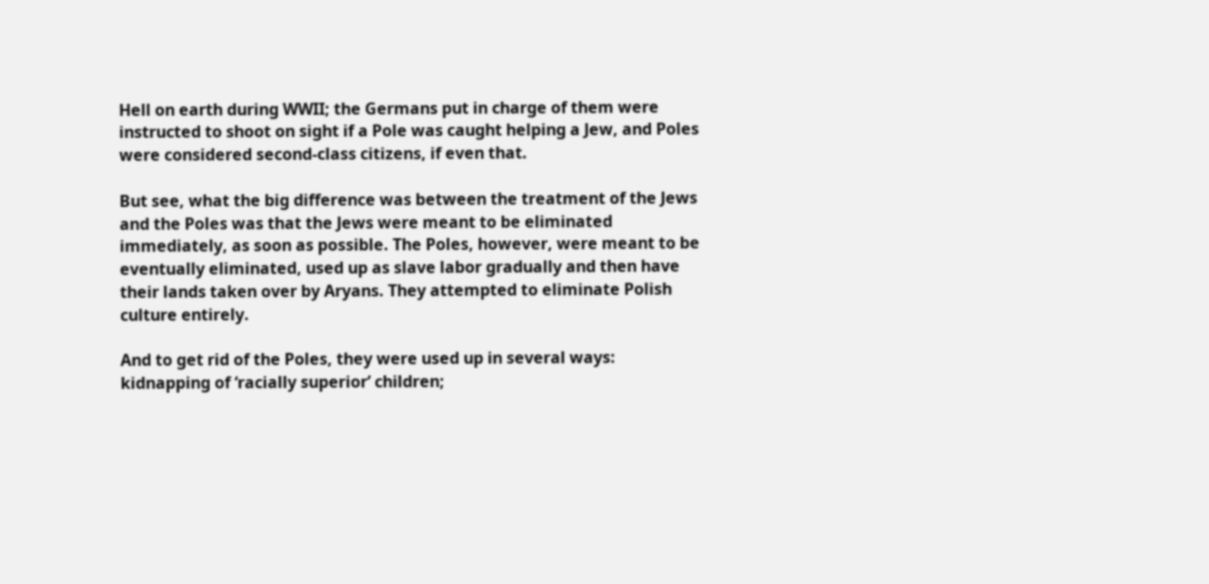Hell on earth during WWII; the Germans put in charge of them were instructed to shoot on sight if a Pole was caught helping a Jew, and Poles were considered second-class citizens, if even that.

But see, what the big difference was between the treatment of the Jews and the Poles was that the Jews were meant to be eliminated immediately, as soon as possible. The Poles, however, were meant to be eventually eliminated, used up as slave labor gradually and then have their lands taken over by Aryans. They attempted to eliminate Polish culture entirely.

And to get rid of the Poles, they were used up in several ways: kidnapping of ‘racially superior’ children;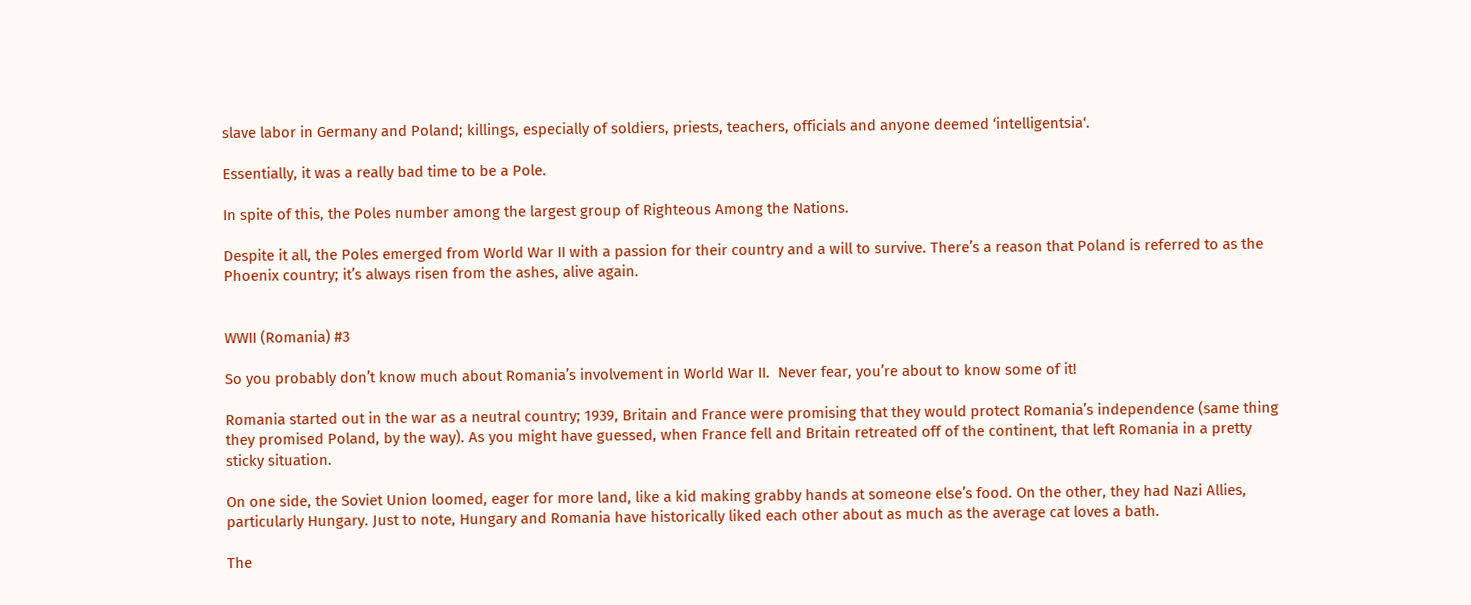slave labor in Germany and Poland; killings, especially of soldiers, priests, teachers, officials and anyone deemed ‘intelligentsia‘.

Essentially, it was a really bad time to be a Pole.

In spite of this, the Poles number among the largest group of Righteous Among the Nations.

Despite it all, the Poles emerged from World War II with a passion for their country and a will to survive. There’s a reason that Poland is referred to as the Phoenix country; it’s always risen from the ashes, alive again.


WWII (Romania) #3

So you probably don’t know much about Romania’s involvement in World War II.  Never fear, you’re about to know some of it!

Romania started out in the war as a neutral country; 1939, Britain and France were promising that they would protect Romania’s independence (same thing they promised Poland, by the way). As you might have guessed, when France fell and Britain retreated off of the continent, that left Romania in a pretty sticky situation.

On one side, the Soviet Union loomed, eager for more land, like a kid making grabby hands at someone else’s food. On the other, they had Nazi Allies, particularly Hungary. Just to note, Hungary and Romania have historically liked each other about as much as the average cat loves a bath.

The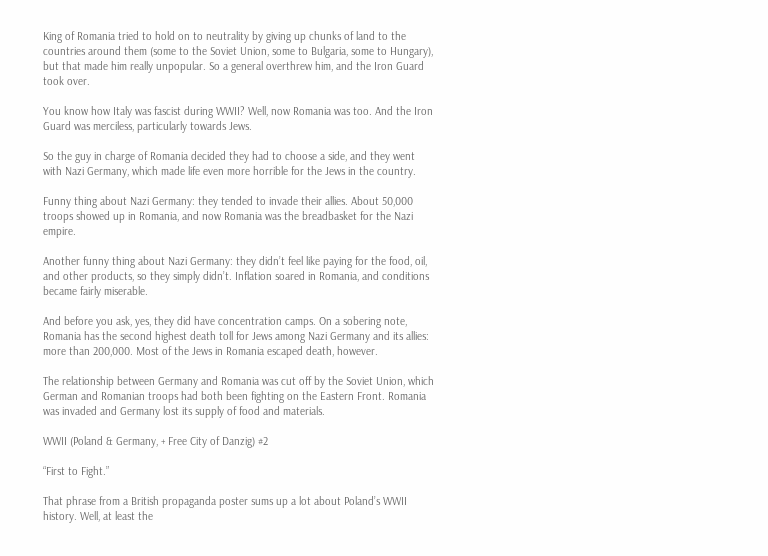King of Romania tried to hold on to neutrality by giving up chunks of land to the countries around them (some to the Soviet Union, some to Bulgaria, some to Hungary), but that made him really unpopular. So a general overthrew him, and the Iron Guard took over.

You know how Italy was fascist during WWII? Well, now Romania was too. And the Iron Guard was merciless, particularly towards Jews.

So the guy in charge of Romania decided they had to choose a side, and they went with Nazi Germany, which made life even more horrible for the Jews in the country.

Funny thing about Nazi Germany: they tended to invade their allies. About 50,000 troops showed up in Romania, and now Romania was the breadbasket for the Nazi empire.

Another funny thing about Nazi Germany: they didn’t feel like paying for the food, oil, and other products, so they simply didn’t. Inflation soared in Romania, and conditions became fairly miserable.

And before you ask, yes, they did have concentration camps. On a sobering note, Romania has the second highest death toll for Jews among Nazi Germany and its allies: more than 200,000. Most of the Jews in Romania escaped death, however.

The relationship between Germany and Romania was cut off by the Soviet Union, which German and Romanian troops had both been fighting on the Eastern Front. Romania was invaded and Germany lost its supply of food and materials.

WWII (Poland & Germany, + Free City of Danzig) #2

“First to Fight.”

That phrase from a British propaganda poster sums up a lot about Poland’s WWII history. Well, at least the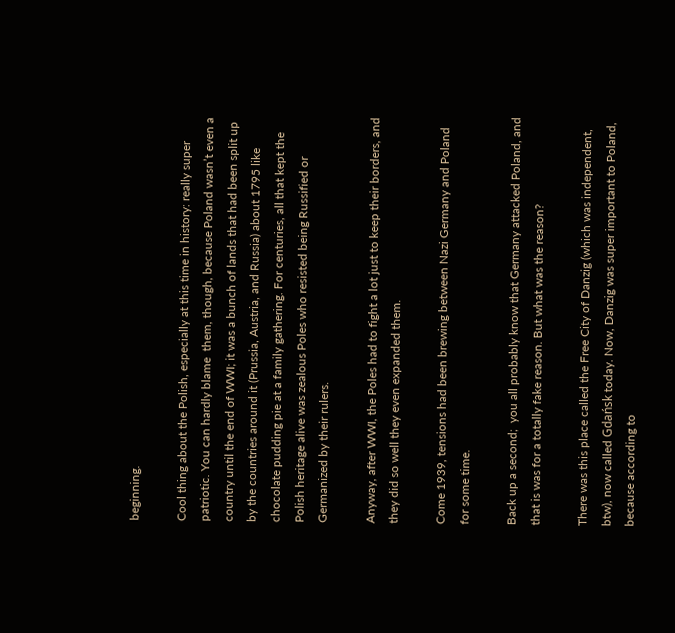beginning.

Cool thing about the Polish, especially at this time in history: really super patriotic. You can hardly blame  them, though, because Poland wasn’t even a country until the end of WWI; it was a bunch of lands that had been split up by the countries around it (Prussia, Austria, and Russia) about 1795 like chocolate pudding pie at a family gathering. For centuries, all that kept the Polish heritage alive was zealous Poles who resisted being Russified or Germanized by their rulers.

Anyway, after WWI, the Poles had to fight a lot just to keep their borders, and they did so well they even expanded them.

Come 1939, tensions had been brewing between Nazi Germany and Poland for some time.

Back up a second;  you all probably know that Germany attacked Poland, and that is was for a totally fake reason. But what was the reason?

There was this place called the Free City of Danzig (which was independent, btw), now called Gdańsk today. Now, Danzig was super important to Poland, because according to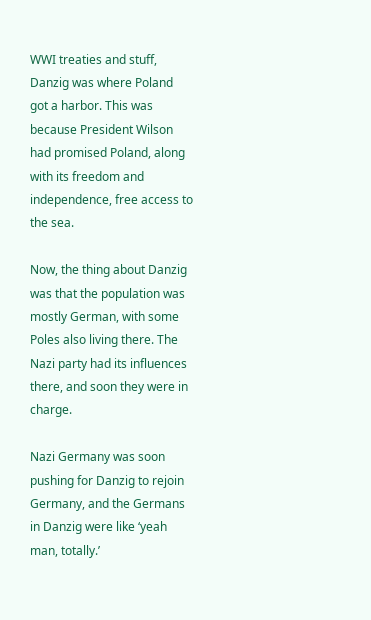WWI treaties and stuff, Danzig was where Poland got a harbor. This was because President Wilson had promised Poland, along with its freedom and independence, free access to the sea.

Now, the thing about Danzig was that the population was mostly German, with some Poles also living there. The Nazi party had its influences there, and soon they were in charge.

Nazi Germany was soon pushing for Danzig to rejoin Germany, and the Germans in Danzig were like ‘yeah man, totally.’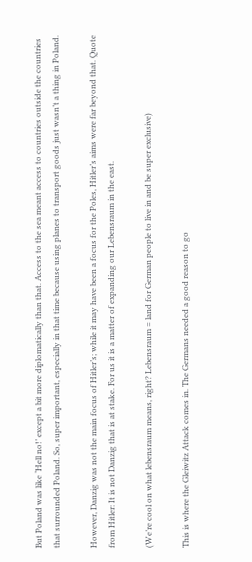But Poland was like ‘Hell no!’ except a bit more diplomatically than that. Access to the sea meant access to countries outside the countries that surrounded Poland. So, super important, especially in that time because using planes to transport goods just wasn’t a thing in Poland.

However, Danzig was not the main focus of Hitler’s; while it may have been a focus for the Poles, Hitler’s aims were far beyond that. Quote from Hitler: It is not Danzig that is at stake. For us it is a matter of expanding our Lebensraum in the east.

(We’re cool on what lebensraum means, right? Lebensraum = land for German people to live in and be super exclusive)

This is where the Gleiwitz Attack comes in. The Germans needed a good reason to go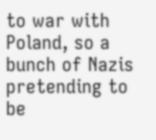to war with Poland, so a bunch of Nazis pretending to be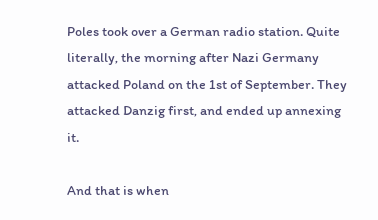Poles took over a German radio station. Quite literally, the morning after Nazi Germany attacked Poland on the 1st of September. They attacked Danzig first, and ended up annexing it.

And that is when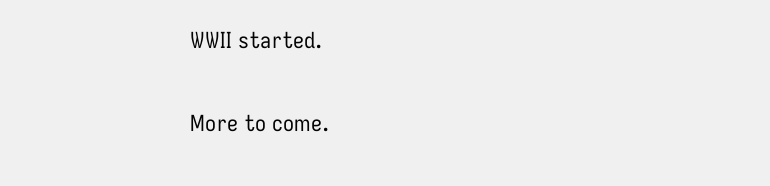WWII started.

More to come.